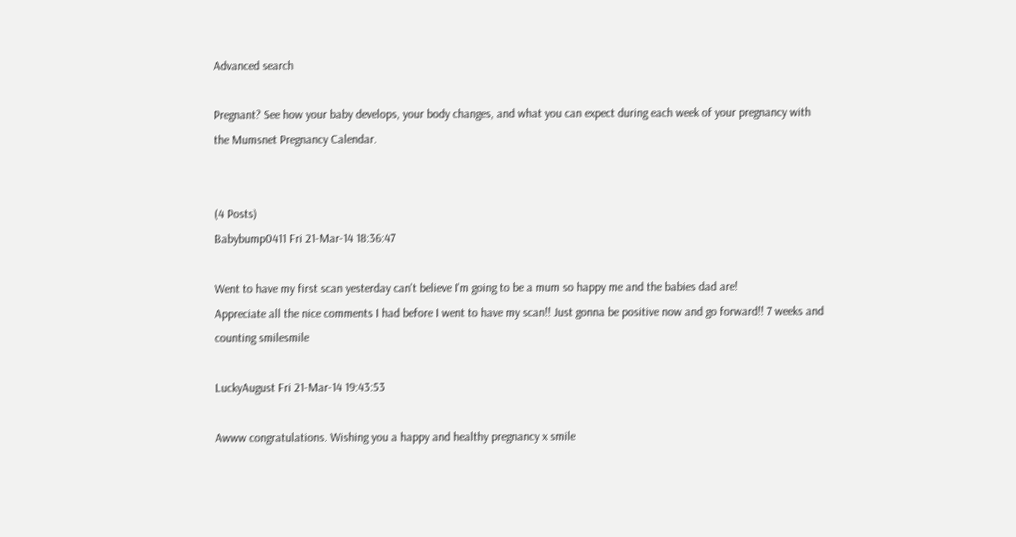Advanced search

Pregnant? See how your baby develops, your body changes, and what you can expect during each week of your pregnancy with the Mumsnet Pregnancy Calendar.


(4 Posts)
Babybump0411 Fri 21-Mar-14 18:36:47

Went to have my first scan yesterday can't believe I'm going to be a mum so happy me and the babies dad are!
Appreciate all the nice comments I had before I went to have my scan!! Just gonna be positive now and go forward!! 7 weeks and counting smilesmile

LuckyAugust Fri 21-Mar-14 19:43:53

Awww congratulations. Wishing you a happy and healthy pregnancy x smile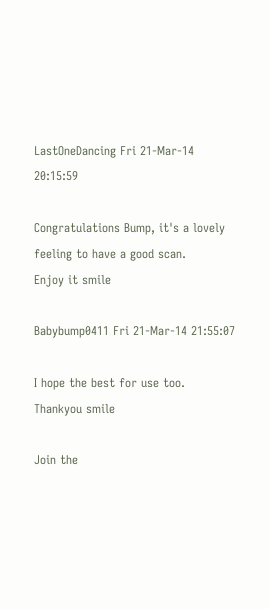LastOneDancing Fri 21-Mar-14 20:15:59

Congratulations Bump, it's a lovely feeling to have a good scan.
Enjoy it smile

Babybump0411 Fri 21-Mar-14 21:55:07

I hope the best for use too. Thankyou smile

Join the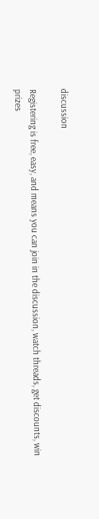discussion

Registering is free, easy, and means you can join in the discussion, watch threads, get discounts, win prizes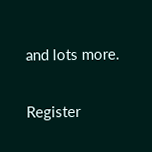and lots more.

Register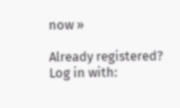now »

Already registered? Log in with: